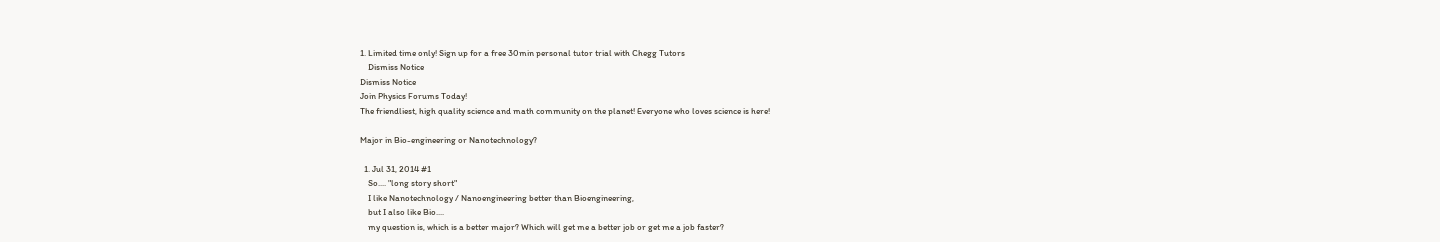1. Limited time only! Sign up for a free 30min personal tutor trial with Chegg Tutors
    Dismiss Notice
Dismiss Notice
Join Physics Forums Today!
The friendliest, high quality science and math community on the planet! Everyone who loves science is here!

Major in Bio-engineering or Nanotechnology?

  1. Jul 31, 2014 #1
    So.... "long story short"
    I like Nanotechnology / Nanoengineering better than Bioengineering,
    but I also like Bio....
    my question is, which is a better major? Which will get me a better job or get me a job faster?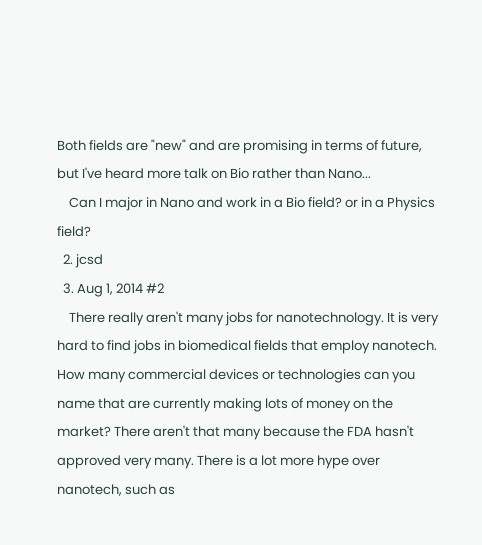Both fields are "new" and are promising in terms of future, but I've heard more talk on Bio rather than Nano...
    Can I major in Nano and work in a Bio field? or in a Physics field?
  2. jcsd
  3. Aug 1, 2014 #2
    There really aren't many jobs for nanotechnology. It is very hard to find jobs in biomedical fields that employ nanotech. How many commercial devices or technologies can you name that are currently making lots of money on the market? There aren't that many because the FDA hasn't approved very many. There is a lot more hype over nanotech, such as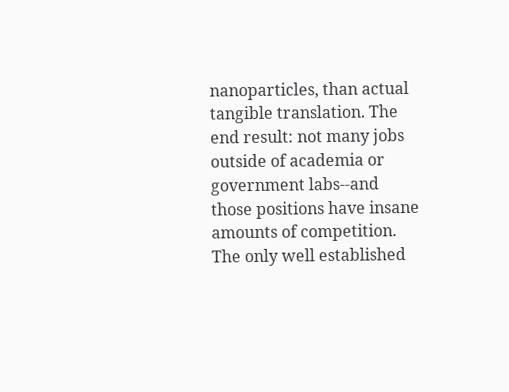nanoparticles, than actual tangible translation. The end result: not many jobs outside of academia or government labs--and those positions have insane amounts of competition. The only well established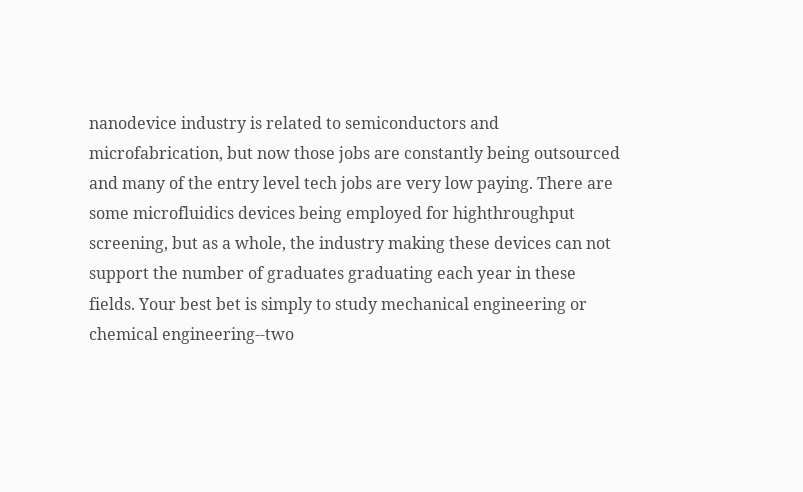nanodevice industry is related to semiconductors and microfabrication, but now those jobs are constantly being outsourced and many of the entry level tech jobs are very low paying. There are some microfluidics devices being employed for highthroughput screening, but as a whole, the industry making these devices can not support the number of graduates graduating each year in these fields. Your best bet is simply to study mechanical engineering or chemical engineering--two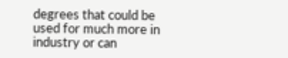degrees that could be used for much more in industry or can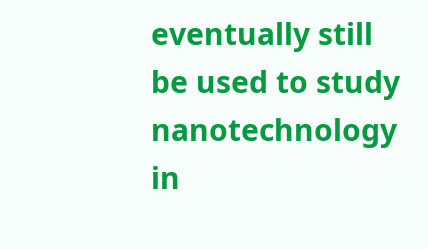eventually still be used to study nanotechnology in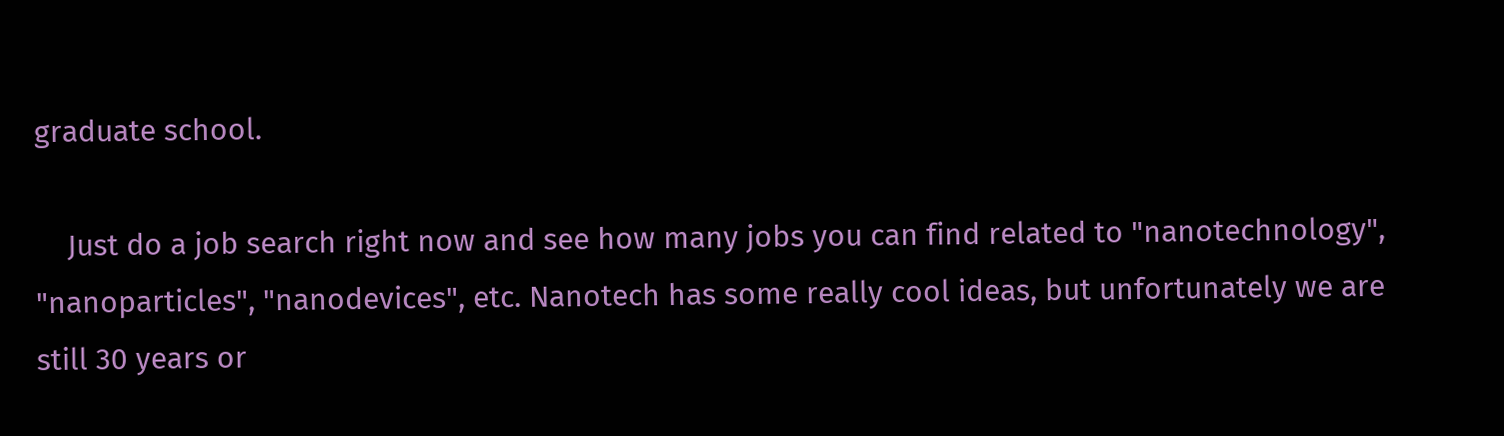graduate school.

    Just do a job search right now and see how many jobs you can find related to "nanotechnology", "nanoparticles", "nanodevices", etc. Nanotech has some really cool ideas, but unfortunately we are still 30 years or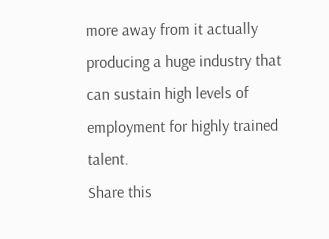more away from it actually producing a huge industry that can sustain high levels of employment for highly trained talent.
Share this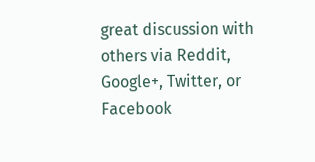great discussion with others via Reddit, Google+, Twitter, or Facebook